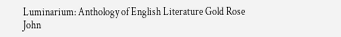Luminarium: Anthology of English Literature Gold Rose John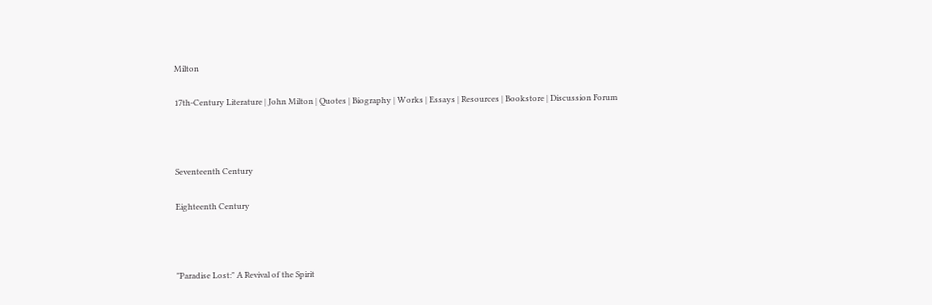Milton

17th-Century Literature | John Milton | Quotes | Biography | Works | Essays | Resources | Bookstore | Discussion Forum



Seventeenth Century

Eighteenth Century



"Paradise Lost:" A Revival of the Spirit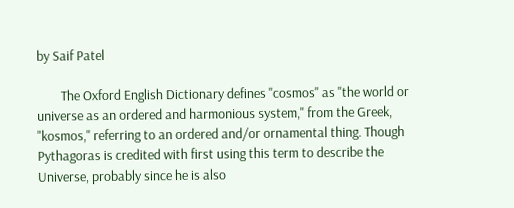by Saif Patel

        The Oxford English Dictionary defines "cosmos" as "the world or universe as an ordered and harmonious system," from the Greek, "kosmos," referring to an ordered and/or ornamental thing. Though Pythagoras is credited with first using this term to describe the Universe, probably since he is also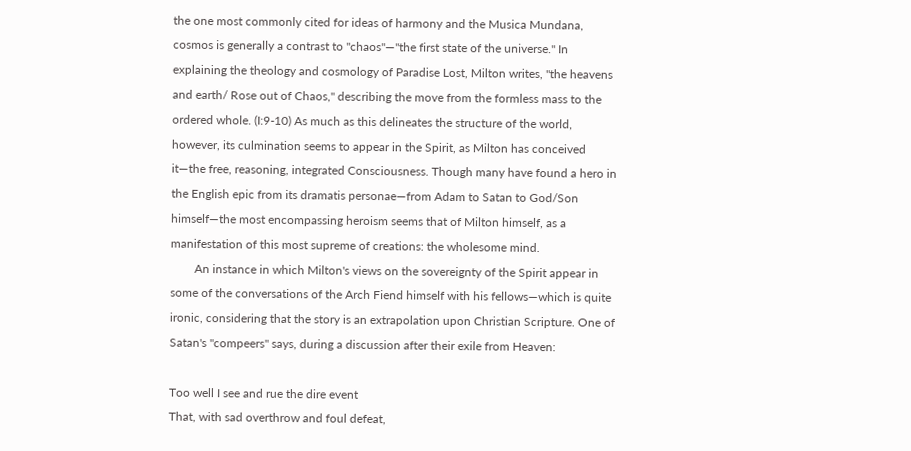the one most commonly cited for ideas of harmony and the Musica Mundana, cosmos is generally a contrast to "chaos"—"the first state of the universe." In explaining the theology and cosmology of Paradise Lost, Milton writes, "the heavens and earth/ Rose out of Chaos," describing the move from the formless mass to the ordered whole. (I:9-10) As much as this delineates the structure of the world, however, its culmination seems to appear in the Spirit, as Milton has conceived it—the free, reasoning, integrated Consciousness. Though many have found a hero in the English epic from its dramatis personae—from Adam to Satan to God/Son himself—the most encompassing heroism seems that of Milton himself, as a manifestation of this most supreme of creations: the wholesome mind.
        An instance in which Milton's views on the sovereignty of the Spirit appear in some of the conversations of the Arch Fiend himself with his fellows—which is quite ironic, considering that the story is an extrapolation upon Christian Scripture. One of Satan's "compeers" says, during a discussion after their exile from Heaven:

Too well I see and rue the dire event
That, with sad overthrow and foul defeat,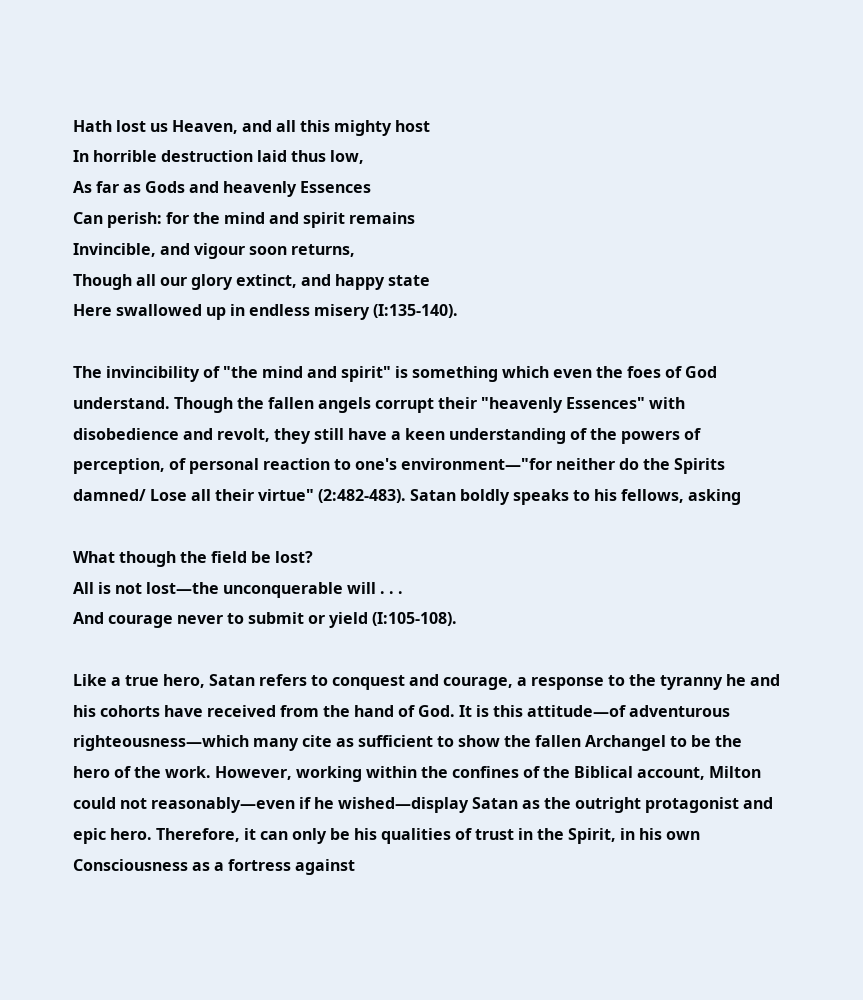Hath lost us Heaven, and all this mighty host
In horrible destruction laid thus low,
As far as Gods and heavenly Essences
Can perish: for the mind and spirit remains
Invincible, and vigour soon returns,
Though all our glory extinct, and happy state
Here swallowed up in endless misery (I:135-140).

The invincibility of "the mind and spirit" is something which even the foes of God understand. Though the fallen angels corrupt their "heavenly Essences" with disobedience and revolt, they still have a keen understanding of the powers of perception, of personal reaction to one's environment—"for neither do the Spirits damned/ Lose all their virtue" (2:482-483). Satan boldly speaks to his fellows, asking

What though the field be lost?
All is not lost—the unconquerable will . . .
And courage never to submit or yield (I:105-108).

Like a true hero, Satan refers to conquest and courage, a response to the tyranny he and his cohorts have received from the hand of God. It is this attitude—of adventurous righteousness—which many cite as sufficient to show the fallen Archangel to be the hero of the work. However, working within the confines of the Biblical account, Milton could not reasonably—even if he wished—display Satan as the outright protagonist and epic hero. Therefore, it can only be his qualities of trust in the Spirit, in his own Consciousness as a fortress against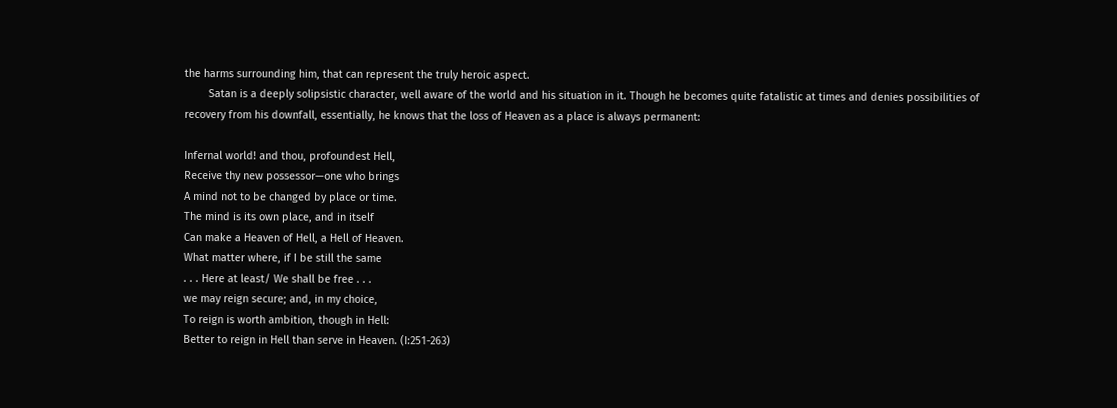the harms surrounding him, that can represent the truly heroic aspect.
        Satan is a deeply solipsistic character, well aware of the world and his situation in it. Though he becomes quite fatalistic at times and denies possibilities of recovery from his downfall, essentially, he knows that the loss of Heaven as a place is always permanent:

Infernal world! and thou, profoundest Hell,
Receive thy new possessor—one who brings
A mind not to be changed by place or time.
The mind is its own place, and in itself
Can make a Heaven of Hell, a Hell of Heaven.
What matter where, if I be still the same
. . . Here at least/ We shall be free . . .
we may reign secure; and, in my choice,
To reign is worth ambition, though in Hell:
Better to reign in Hell than serve in Heaven. (I:251-263)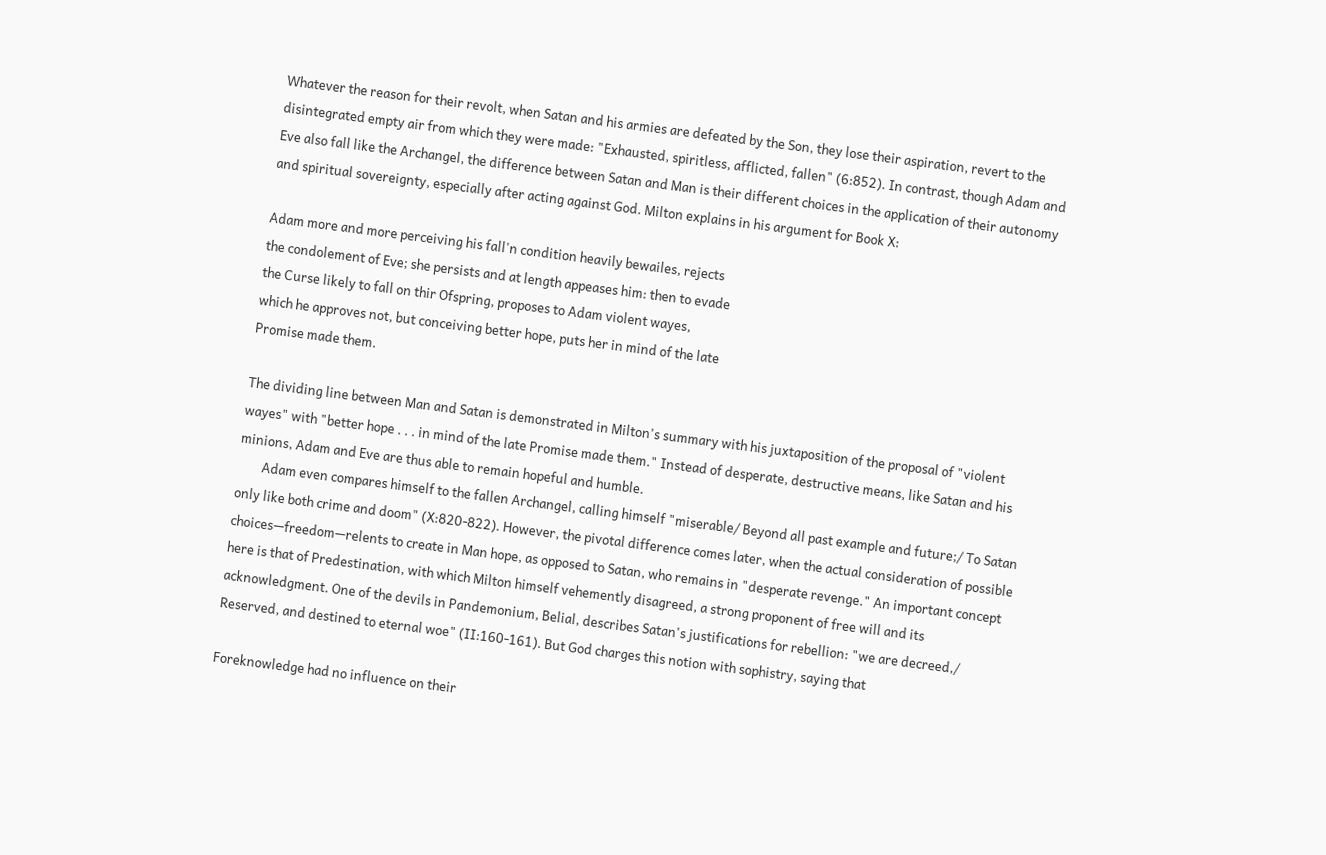Whatever the reason for their revolt, when Satan and his armies are defeated by the Son, they lose their aspiration, revert to the disintegrated empty air from which they were made: "Exhausted, spiritless, afflicted, fallen" (6:852). In contrast, though Adam and Eve also fall like the Archangel, the difference between Satan and Man is their different choices in the application of their autonomy and spiritual sovereignty, especially after acting against God. Milton explains in his argument for Book X:

Adam more and more perceiving his fall'n condition heavily bewailes, rejects
the condolement of Eve; she persists and at length appeases him: then to evade
the Curse likely to fall on thir Ofspring, proposes to Adam violent wayes,
which he approves not, but conceiving better hope, puts her in mind of the late
Promise made them.

The dividing line between Man and Satan is demonstrated in Milton's summary with his juxtaposition of the proposal of "violent wayes" with "better hope . . . in mind of the late Promise made them." Instead of desperate, destructive means, like Satan and his minions, Adam and Eve are thus able to remain hopeful and humble.
        Adam even compares himself to the fallen Archangel, calling himself "miserable/ Beyond all past example and future;/ To Satan only like both crime and doom" (X:820-822). However, the pivotal difference comes later, when the actual consideration of possible choices—freedom—relents to create in Man hope, as opposed to Satan, who remains in "desperate revenge." An important concept here is that of Predestination, with which Milton himself vehemently disagreed, a strong proponent of free will and its acknowledgment. One of the devils in Pandemonium, Belial, describes Satan's justifications for rebellion: "we are decreed,/ Reserved, and destined to eternal woe" (II:160-161). But God charges this notion with sophistry, saying that

Foreknowledge had no influence on their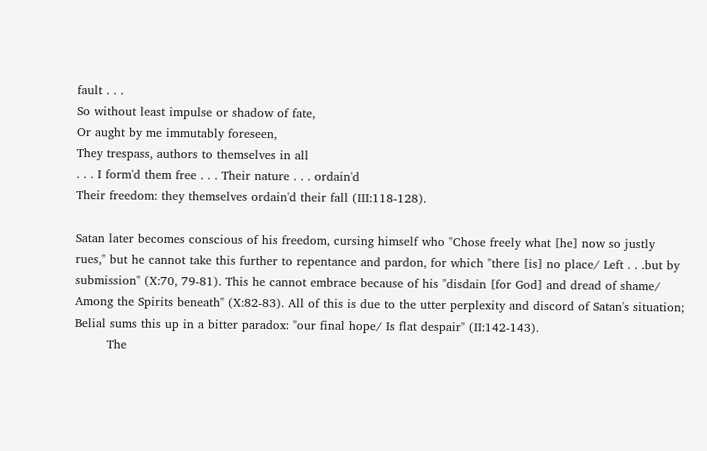fault . . .
So without least impulse or shadow of fate,
Or aught by me immutably foreseen,
They trespass, authors to themselves in all
. . . I form'd them free . . . Their nature . . . ordain'd
Their freedom: they themselves ordain'd their fall (III:118-128).

Satan later becomes conscious of his freedom, cursing himself who "Chose freely what [he] now so justly rues," but he cannot take this further to repentance and pardon, for which "there [is] no place/ Left . . .but by submission" (X:70, 79-81). This he cannot embrace because of his "disdain [for God] and dread of shame/ Among the Spirits beneath" (X:82-83). All of this is due to the utter perplexity and discord of Satan's situation; Belial sums this up in a bitter paradox: "our final hope/ Is flat despair" (II:142-143).
        The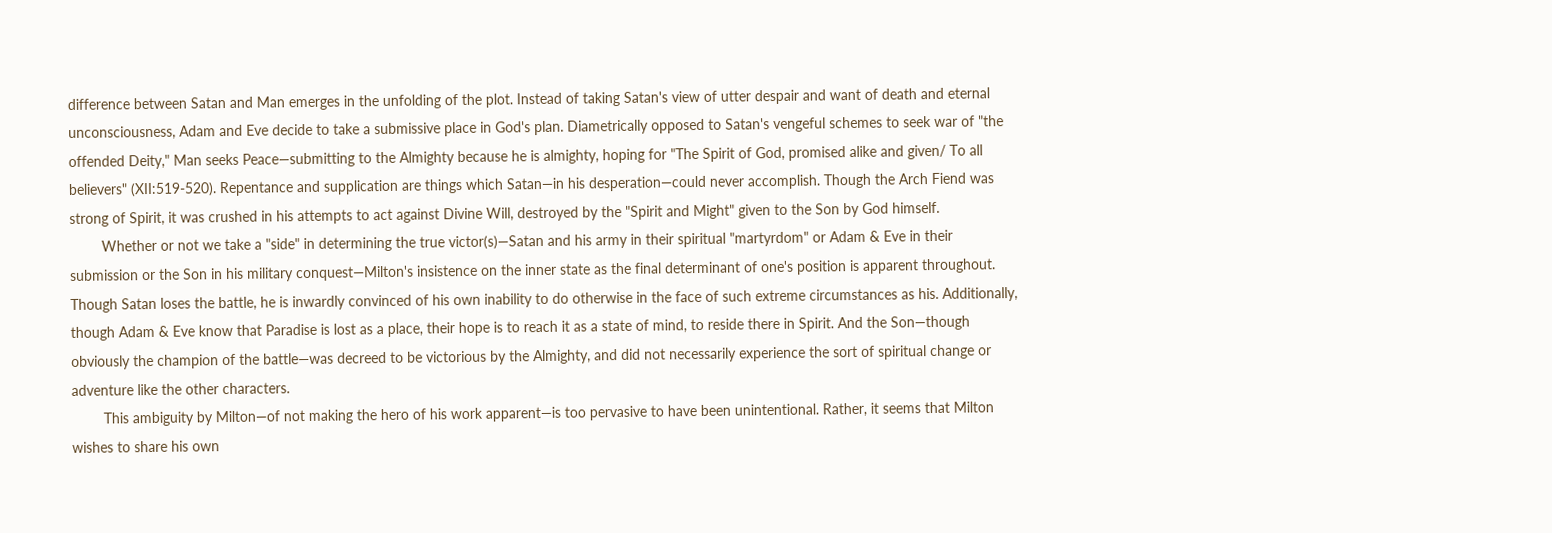difference between Satan and Man emerges in the unfolding of the plot. Instead of taking Satan's view of utter despair and want of death and eternal unconsciousness, Adam and Eve decide to take a submissive place in God's plan. Diametrically opposed to Satan's vengeful schemes to seek war of "the offended Deity," Man seeks Peace—submitting to the Almighty because he is almighty, hoping for "The Spirit of God, promised alike and given/ To all believers" (XII:519-520). Repentance and supplication are things which Satan—in his desperation—could never accomplish. Though the Arch Fiend was strong of Spirit, it was crushed in his attempts to act against Divine Will, destroyed by the "Spirit and Might" given to the Son by God himself.
        Whether or not we take a "side" in determining the true victor(s)—Satan and his army in their spiritual "martyrdom" or Adam & Eve in their submission or the Son in his military conquest—Milton's insistence on the inner state as the final determinant of one's position is apparent throughout. Though Satan loses the battle, he is inwardly convinced of his own inability to do otherwise in the face of such extreme circumstances as his. Additionally, though Adam & Eve know that Paradise is lost as a place, their hope is to reach it as a state of mind, to reside there in Spirit. And the Son—though obviously the champion of the battle—was decreed to be victorious by the Almighty, and did not necessarily experience the sort of spiritual change or adventure like the other characters.
        This ambiguity by Milton—of not making the hero of his work apparent—is too pervasive to have been unintentional. Rather, it seems that Milton wishes to share his own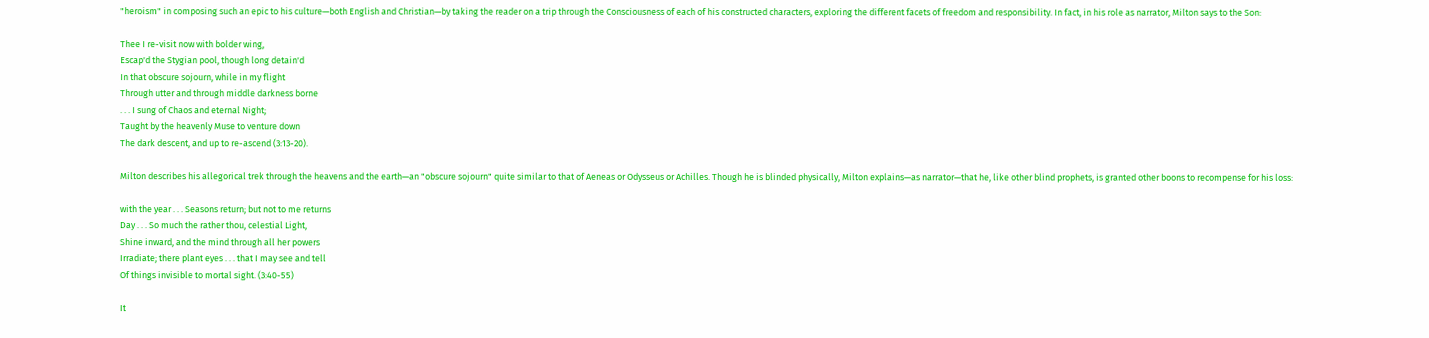"heroism" in composing such an epic to his culture—both English and Christian—by taking the reader on a trip through the Consciousness of each of his constructed characters, exploring the different facets of freedom and responsibility. In fact, in his role as narrator, Milton says to the Son:

Thee I re-visit now with bolder wing,
Escap'd the Stygian pool, though long detain'd
In that obscure sojourn, while in my flight
Through utter and through middle darkness borne
. . . I sung of Chaos and eternal Night;
Taught by the heavenly Muse to venture down
The dark descent, and up to re-ascend (3:13-20).

Milton describes his allegorical trek through the heavens and the earth—an "obscure sojourn" quite similar to that of Aeneas or Odysseus or Achilles. Though he is blinded physically, Milton explains—as narrator—that he, like other blind prophets, is granted other boons to recompense for his loss:

with the year . . . Seasons return; but not to me returns
Day . . . So much the rather thou, celestial Light,
Shine inward, and the mind through all her powers
Irradiate; there plant eyes . . . that I may see and tell
Of things invisible to mortal sight. (3:40-55)

It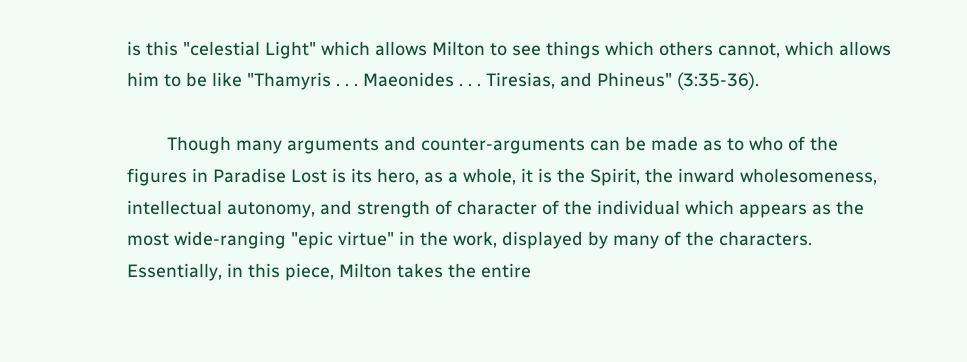is this "celestial Light" which allows Milton to see things which others cannot, which allows him to be like "Thamyris . . . Maeonides . . . Tiresias, and Phineus" (3:35-36).

        Though many arguments and counter-arguments can be made as to who of the figures in Paradise Lost is its hero, as a whole, it is the Spirit, the inward wholesomeness, intellectual autonomy, and strength of character of the individual which appears as the most wide-ranging "epic virtue" in the work, displayed by many of the characters. Essentially, in this piece, Milton takes the entire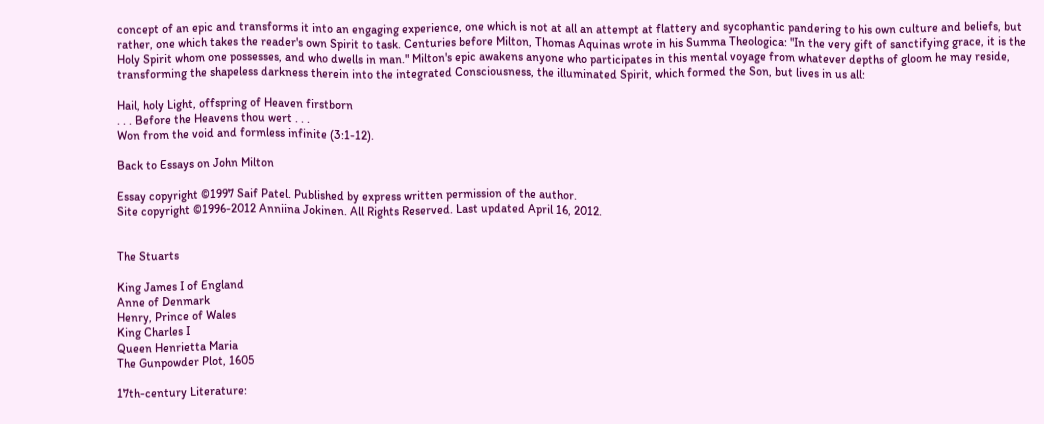concept of an epic and transforms it into an engaging experience, one which is not at all an attempt at flattery and sycophantic pandering to his own culture and beliefs, but rather, one which takes the reader's own Spirit to task. Centuries before Milton, Thomas Aquinas wrote in his Summa Theologica: "In the very gift of sanctifying grace, it is the Holy Spirit whom one possesses, and who dwells in man." Milton's epic awakens anyone who participates in this mental voyage from whatever depths of gloom he may reside, transforming the shapeless darkness therein into the integrated Consciousness, the illuminated Spirit, which formed the Son, but lives in us all:

Hail, holy Light, offspring of Heaven firstborn
. . . Before the Heavens thou wert . . .
Won from the void and formless infinite (3:1-12).

Back to Essays on John Milton

Essay copyright ©1997 Saif Patel. Published by express written permission of the author.
Site copyright ©1996-2012 Anniina Jokinen. All Rights Reserved. Last updated April 16, 2012.


The Stuarts

King James I of England
Anne of Denmark
Henry, Prince of Wales
King Charles I
Queen Henrietta Maria
The Gunpowder Plot, 1605

17th-century Literature: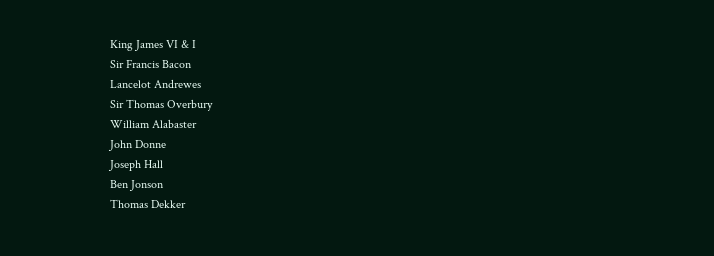King James VI & I
Sir Francis Bacon
Lancelot Andrewes
Sir Thomas Overbury
William Alabaster
John Donne
Joseph Hall
Ben Jonson
Thomas Dekker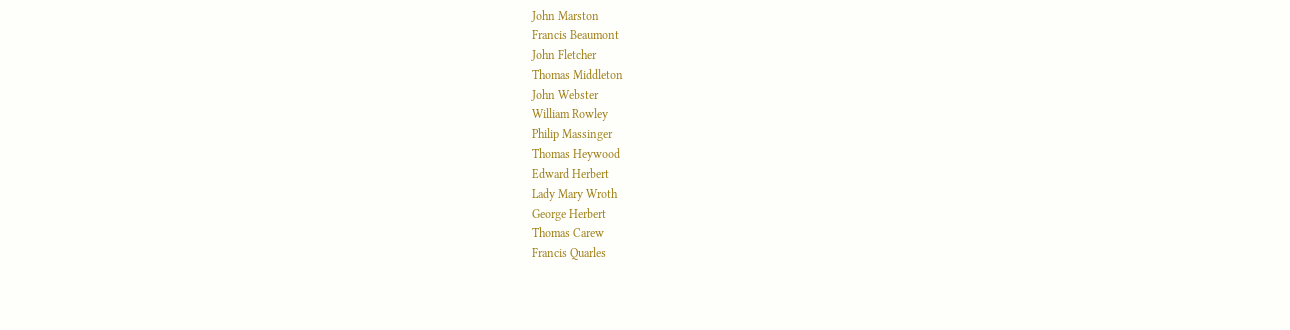John Marston
Francis Beaumont
John Fletcher
Thomas Middleton
John Webster
William Rowley
Philip Massinger
Thomas Heywood
Edward Herbert
Lady Mary Wroth
George Herbert
Thomas Carew
Francis Quarles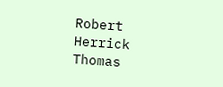Robert Herrick
Thomas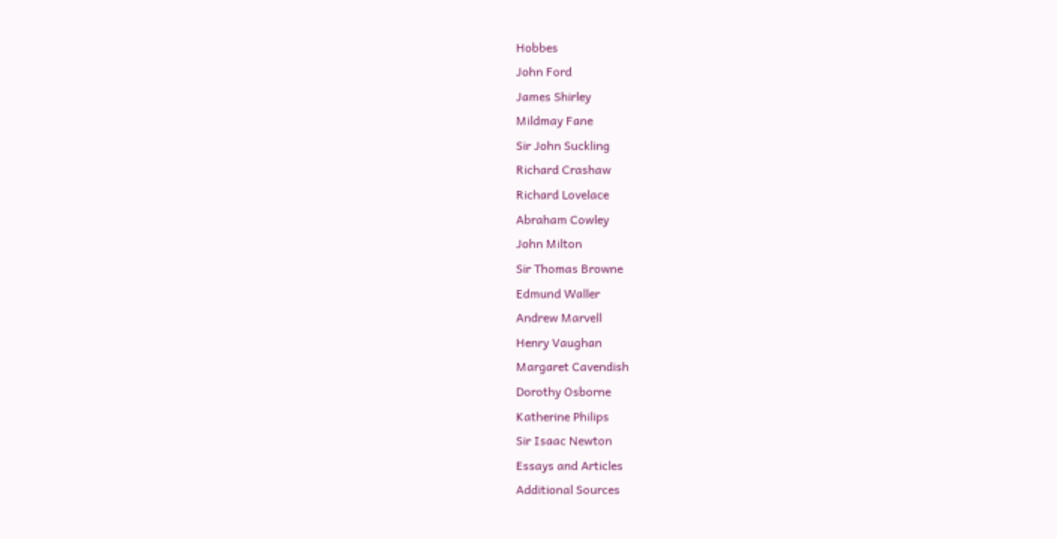Hobbes
John Ford
James Shirley
Mildmay Fane
Sir John Suckling
Richard Crashaw
Richard Lovelace
Abraham Cowley
John Milton
Sir Thomas Browne
Edmund Waller
Andrew Marvell
Henry Vaughan
Margaret Cavendish
Dorothy Osborne
Katherine Philips
Sir Isaac Newton
Essays and Articles
Additional Sources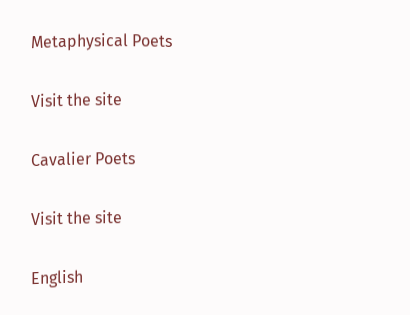Metaphysical Poets

Visit the site

Cavalier Poets

Visit the site

English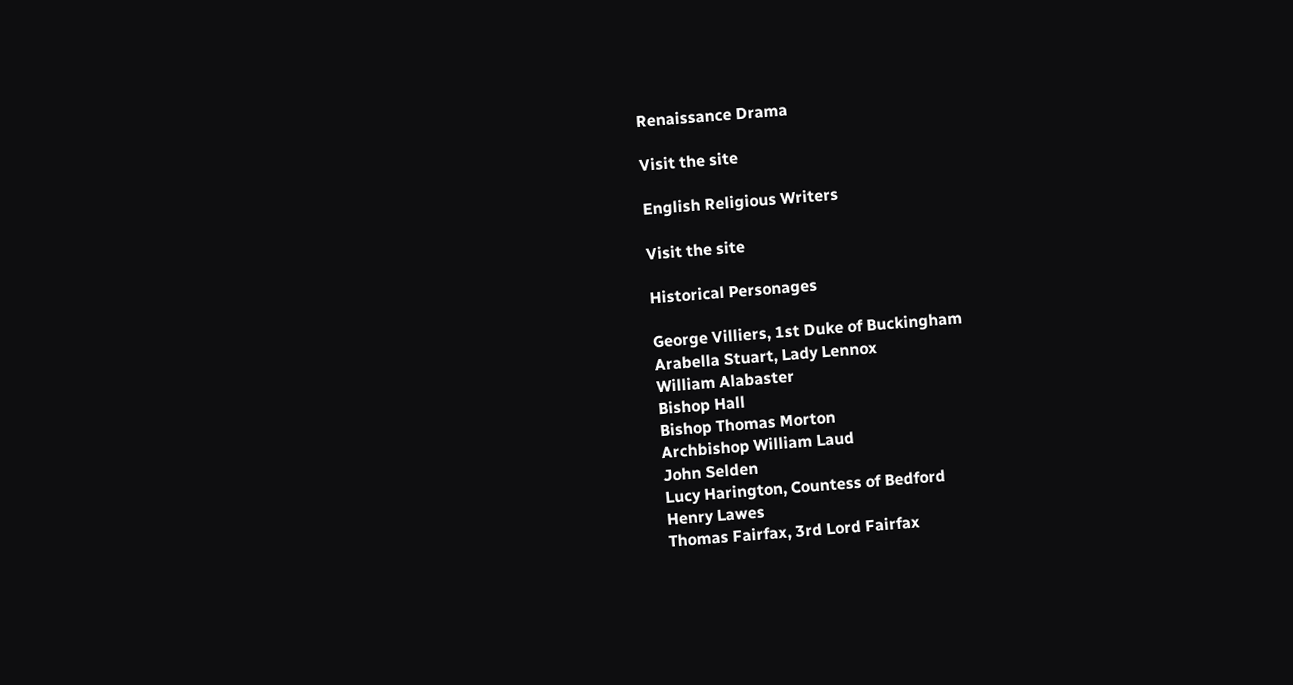Renaissance Drama

Visit the site

English Religious Writers

Visit the site

Historical Personages

George Villiers, 1st Duke of Buckingham
Arabella Stuart, Lady Lennox
William Alabaster
Bishop Hall
Bishop Thomas Morton
Archbishop William Laud
John Selden
Lucy Harington, Countess of Bedford
Henry Lawes
Thomas Fairfax, 3rd Lord Fairfax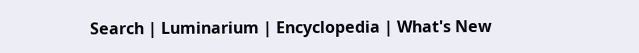Search | Luminarium | Encyclopedia | What's New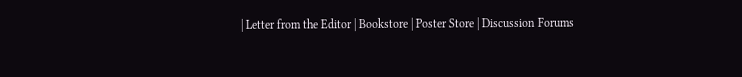| Letter from the Editor | Bookstore | Poster Store | Discussion Forums